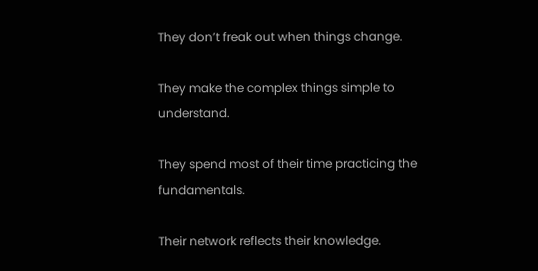They don’t freak out when things change.

They make the complex things simple to understand.

They spend most of their time practicing the fundamentals.

Their network reflects their knowledge.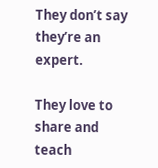They don’t say they’re an expert.

They love to share and teach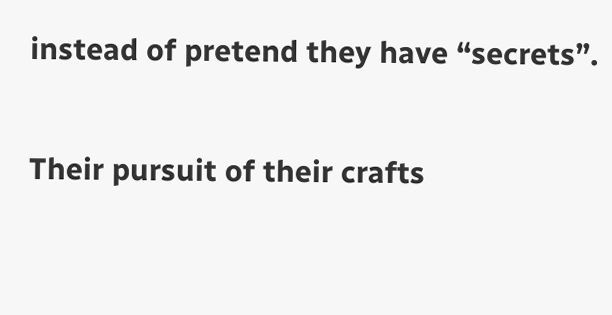instead of pretend they have “secrets”.

Their pursuit of their crafts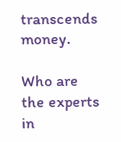transcends money.

Who are the experts in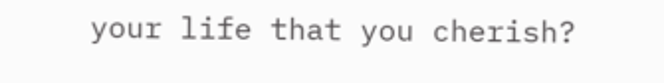your life that you cherish?